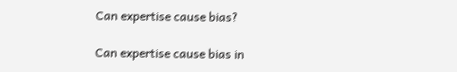Can expertise cause bias?

Can expertise cause bias in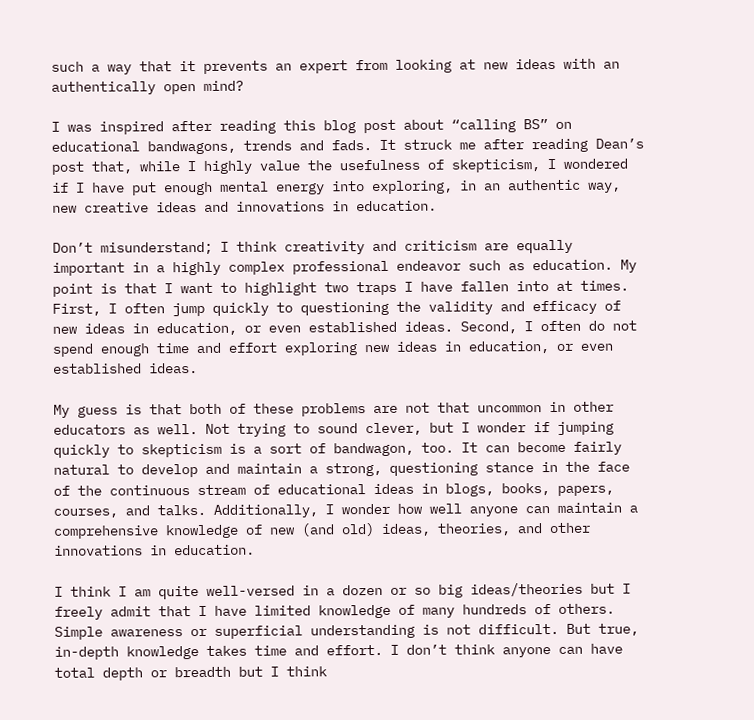such a way that it prevents an expert from looking at new ideas with an authentically open mind?

I was inspired after reading this blog post about “calling BS” on educational bandwagons, trends and fads. It struck me after reading Dean’s post that, while I highly value the usefulness of skepticism, I wondered if I have put enough mental energy into exploring, in an authentic way, new creative ideas and innovations in education.

Don’t misunderstand; I think creativity and criticism are equally important in a highly complex professional endeavor such as education. My point is that I want to highlight two traps I have fallen into at times. First, I often jump quickly to questioning the validity and efficacy of new ideas in education, or even established ideas. Second, I often do not spend enough time and effort exploring new ideas in education, or even established ideas.

My guess is that both of these problems are not that uncommon in other educators as well. Not trying to sound clever, but I wonder if jumping quickly to skepticism is a sort of bandwagon, too. It can become fairly natural to develop and maintain a strong, questioning stance in the face of the continuous stream of educational ideas in blogs, books, papers, courses, and talks. Additionally, I wonder how well anyone can maintain a comprehensive knowledge of new (and old) ideas, theories, and other innovations in education.

I think I am quite well-versed in a dozen or so big ideas/theories but I freely admit that I have limited knowledge of many hundreds of others. Simple awareness or superficial understanding is not difficult. But true, in-depth knowledge takes time and effort. I don’t think anyone can have total depth or breadth but I think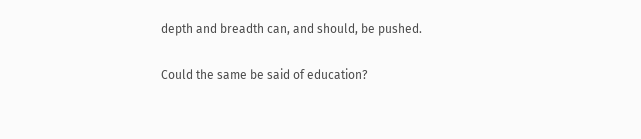depth and breadth can, and should, be pushed.

Could the same be said of education?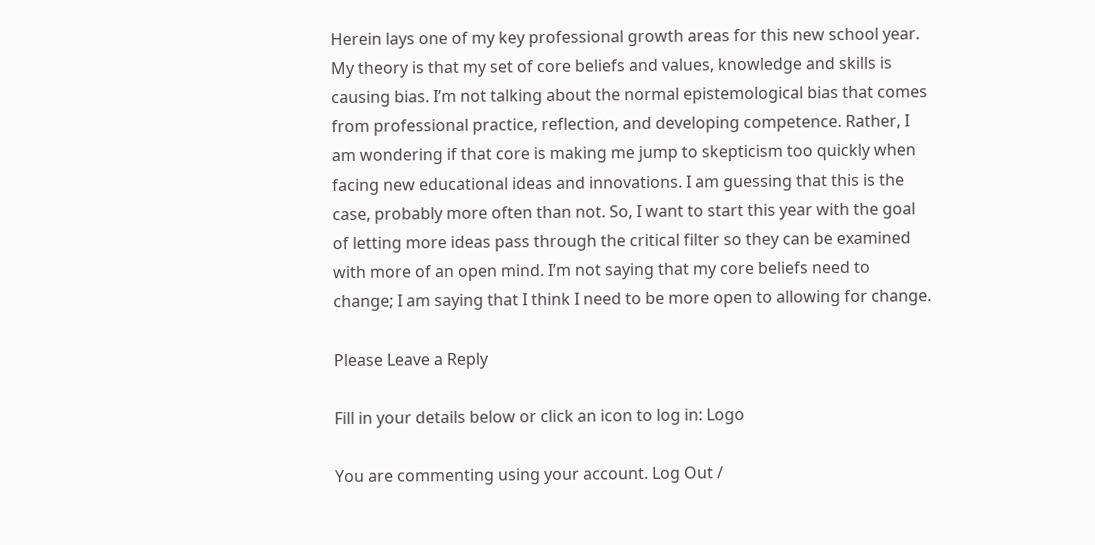Herein lays one of my key professional growth areas for this new school year. My theory is that my set of core beliefs and values, knowledge and skills is causing bias. I’m not talking about the normal epistemological bias that comes from professional practice, reflection, and developing competence. Rather, I am wondering if that core is making me jump to skepticism too quickly when facing new educational ideas and innovations. I am guessing that this is the case, probably more often than not. So, I want to start this year with the goal of letting more ideas pass through the critical filter so they can be examined with more of an open mind. I’m not saying that my core beliefs need to change; I am saying that I think I need to be more open to allowing for change.

Please Leave a Reply

Fill in your details below or click an icon to log in: Logo

You are commenting using your account. Log Out /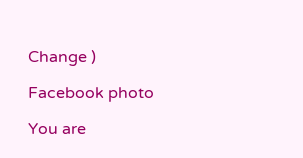Change )

Facebook photo

You are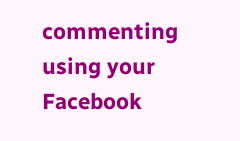commenting using your Facebook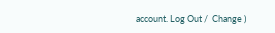account. Log Out /  Change )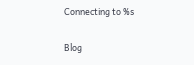Connecting to %s

Blog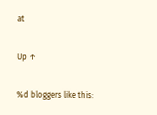at

Up ↑

%d bloggers like this: